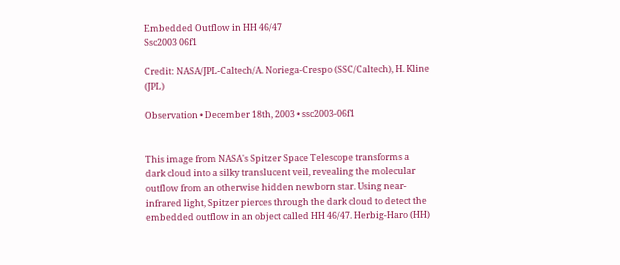Embedded Outflow in HH 46/47
Ssc2003 06f1

Credit: NASA/JPL-Caltech/A. Noriega-Crespo (SSC/Caltech), H. Kline (JPL)

Observation • December 18th, 2003 • ssc2003-06f1


This image from NASA's Spitzer Space Telescope transforms a dark cloud into a silky translucent veil, revealing the molecular outflow from an otherwise hidden newborn star. Using near-infrared light, Spitzer pierces through the dark cloud to detect the embedded outflow in an object called HH 46/47. Herbig-Haro (HH)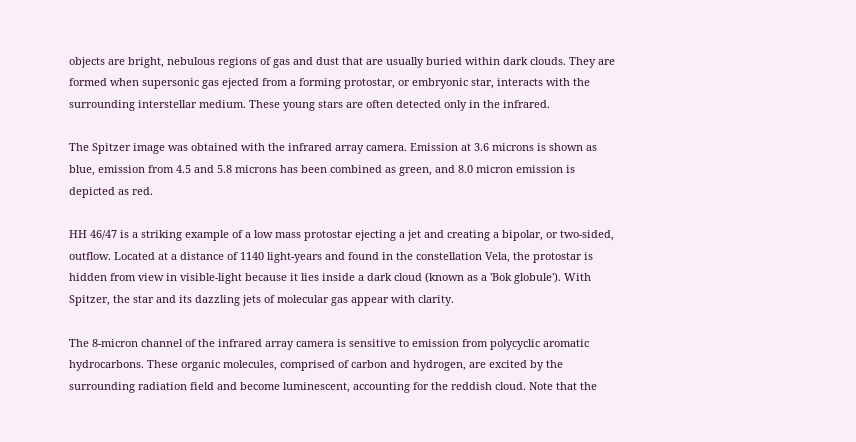objects are bright, nebulous regions of gas and dust that are usually buried within dark clouds. They are formed when supersonic gas ejected from a forming protostar, or embryonic star, interacts with the surrounding interstellar medium. These young stars are often detected only in the infrared.

The Spitzer image was obtained with the infrared array camera. Emission at 3.6 microns is shown as blue, emission from 4.5 and 5.8 microns has been combined as green, and 8.0 micron emission is depicted as red.

HH 46/47 is a striking example of a low mass protostar ejecting a jet and creating a bipolar, or two-sided, outflow. Located at a distance of 1140 light-years and found in the constellation Vela, the protostar is hidden from view in visible-light because it lies inside a dark cloud (known as a 'Bok globule'). With Spitzer, the star and its dazzling jets of molecular gas appear with clarity.

The 8-micron channel of the infrared array camera is sensitive to emission from polycyclic aromatic hydrocarbons. These organic molecules, comprised of carbon and hydrogen, are excited by the surrounding radiation field and become luminescent, accounting for the reddish cloud. Note that the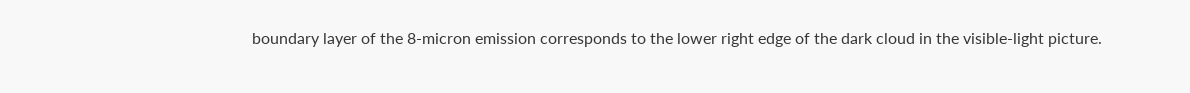boundary layer of the 8-micron emission corresponds to the lower right edge of the dark cloud in the visible-light picture.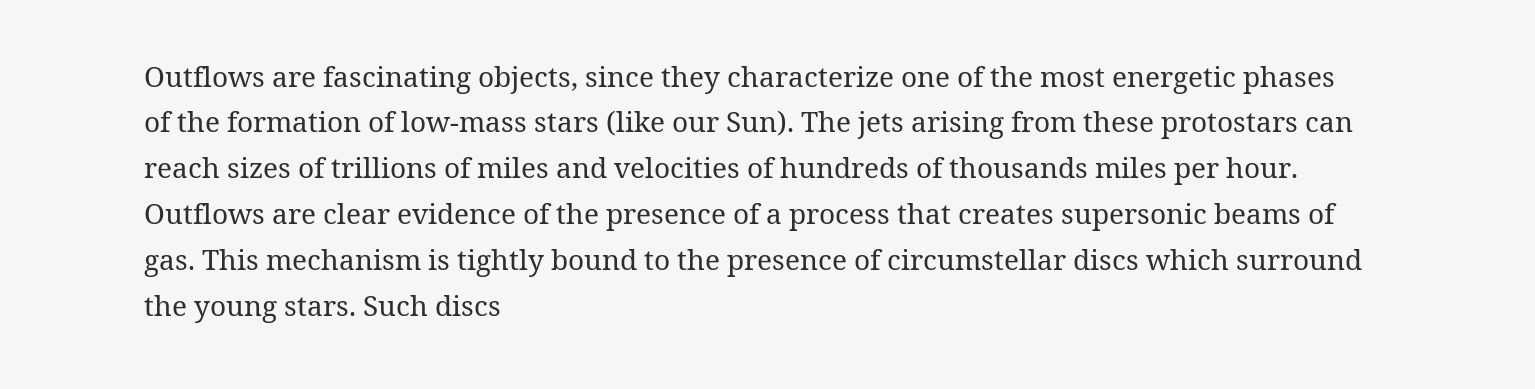Outflows are fascinating objects, since they characterize one of the most energetic phases of the formation of low-mass stars (like our Sun). The jets arising from these protostars can reach sizes of trillions of miles and velocities of hundreds of thousands miles per hour. Outflows are clear evidence of the presence of a process that creates supersonic beams of gas. This mechanism is tightly bound to the presence of circumstellar discs which surround the young stars. Such discs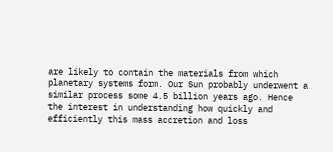are likely to contain the materials from which planetary systems form. Our Sun probably underwent a similar process some 4.5 billion years ago. Hence the interest in understanding how quickly and efficiently this mass accretion and loss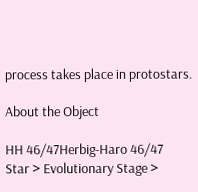process takes place in protostars.

About the Object

HH 46/47Herbig-Haro 46/47
Star > Evolutionary Stage >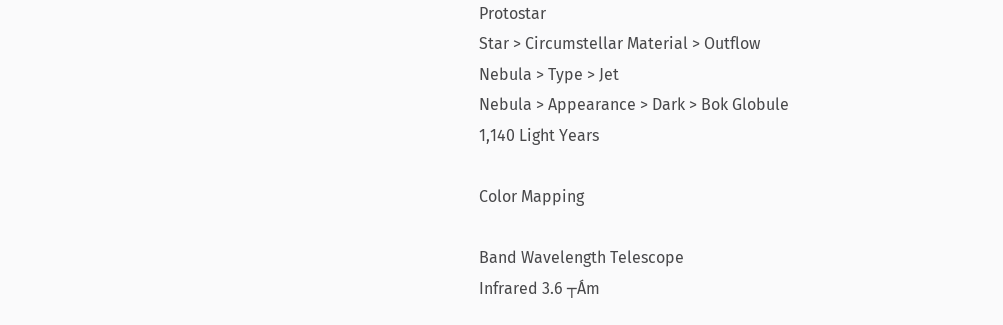Protostar
Star > Circumstellar Material > Outflow
Nebula > Type > Jet
Nebula > Appearance > Dark > Bok Globule
1,140 Light Years

Color Mapping

Band Wavelength Telescope
Infrared 3.6 ┬Ám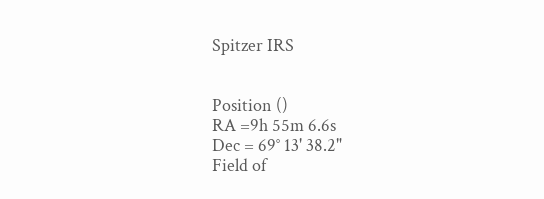Spitzer IRS


Position ()
RA =9h 55m 6.6s
Dec = 69° 13' 38.2"
Field of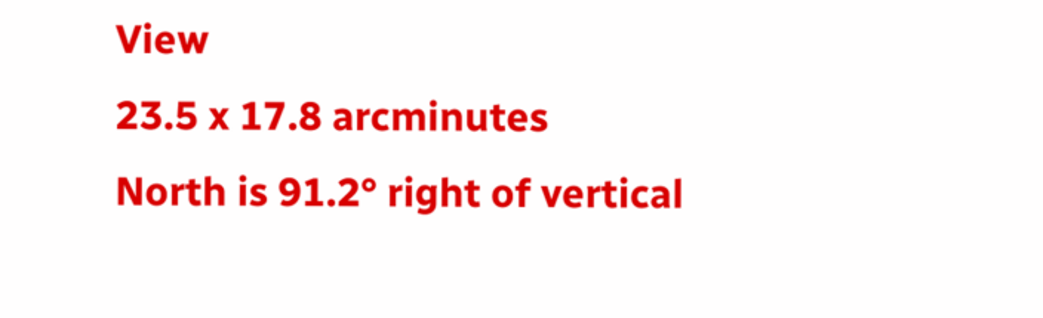View
23.5 x 17.8 arcminutes
North is 91.2° right of vertical